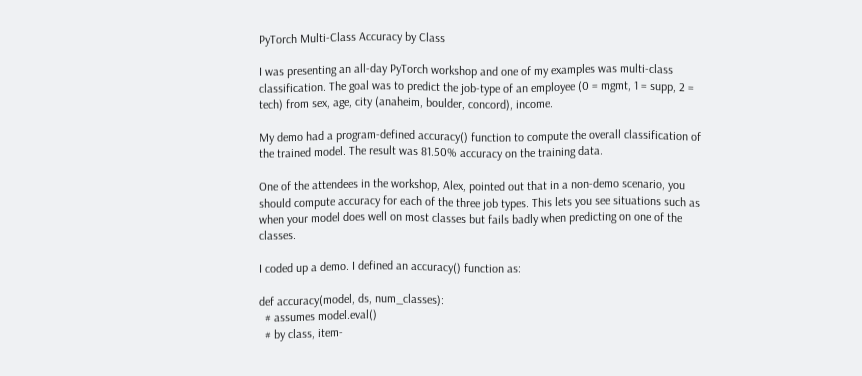PyTorch Multi-Class Accuracy by Class

I was presenting an all-day PyTorch workshop and one of my examples was multi-class classification. The goal was to predict the job-type of an employee (0 = mgmt, 1 = supp, 2 = tech) from sex, age, city (anaheim, boulder, concord), income.

My demo had a program-defined accuracy() function to compute the overall classification of the trained model. The result was 81.50% accuracy on the training data.

One of the attendees in the workshop, Alex, pointed out that in a non-demo scenario, you should compute accuracy for each of the three job types. This lets you see situations such as when your model does well on most classes but fails badly when predicting on one of the classes.

I coded up a demo. I defined an accuracy() function as:

def accuracy(model, ds, num_classes):
  # assumes model.eval()
  # by class, item-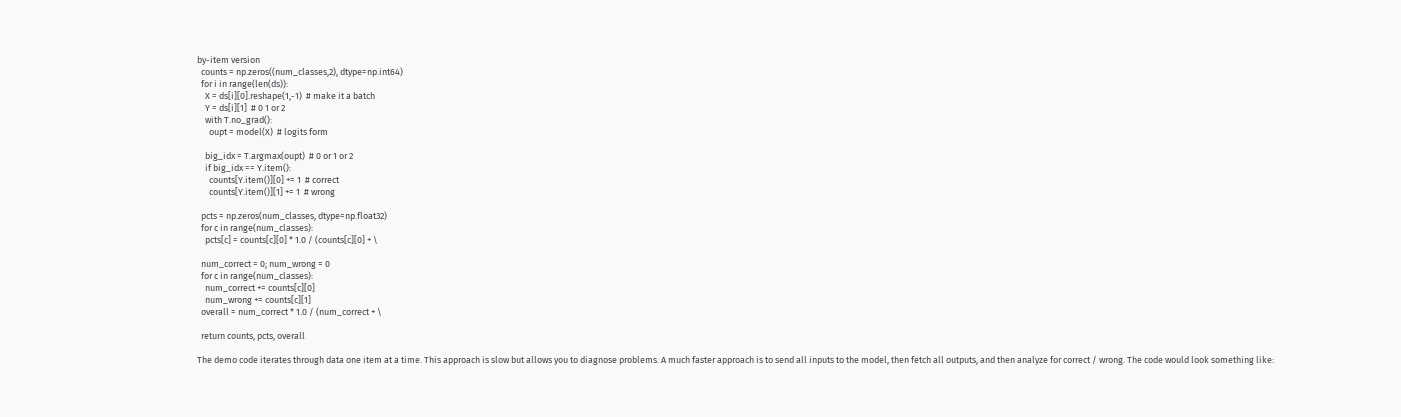by-item version
  counts = np.zeros((num_classes,2), dtype=np.int64)
  for i in range(len(ds)):
    X = ds[i][0].reshape(1,-1)  # make it a batch
    Y = ds[i][1]  # 0 1 or 2
    with T.no_grad():
      oupt = model(X)  # logits form

    big_idx = T.argmax(oupt)  # 0 or 1 or 2
    if big_idx == Y.item():
      counts[Y.item()][0] += 1  # correct
      counts[Y.item()][1] += 1  # wrong

  pcts = np.zeros(num_classes, dtype=np.float32)
  for c in range(num_classes):
    pcts[c] = counts[c][0] * 1.0 / (counts[c][0] + \

  num_correct = 0; num_wrong = 0
  for c in range(num_classes):
    num_correct += counts[c][0]
    num_wrong += counts[c][1]
  overall = num_correct * 1.0 / (num_correct + \

  return counts, pcts, overall

The demo code iterates through data one item at a time. This approach is slow but allows you to diagnose problems. A much faster approach is to send all inputs to the model, then fetch all outputs, and then analyze for correct / wrong. The code would look something like: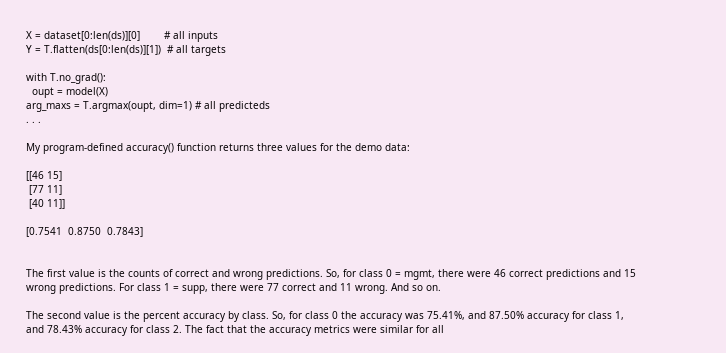X = dataset[0:len(ds)][0]        # all inputs
Y = T.flatten(ds[0:len(ds)][1])  # all targets

with T.no_grad():
  oupt = model(X)
arg_maxs = T.argmax(oupt, dim=1) # all predicteds
. . .

My program-defined accuracy() function returns three values for the demo data:

[[46 15]
 [77 11]
 [40 11]]

[0.7541  0.8750  0.7843]


The first value is the counts of correct and wrong predictions. So, for class 0 = mgmt, there were 46 correct predictions and 15 wrong predictions. For class 1 = supp, there were 77 correct and 11 wrong. And so on.

The second value is the percent accuracy by class. So, for class 0 the accuracy was 75.41%, and 87.50% accuracy for class 1, and 78.43% accuracy for class 2. The fact that the accuracy metrics were similar for all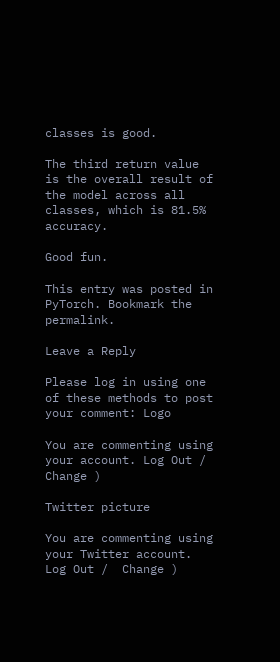classes is good.

The third return value is the overall result of the model across all classes, which is 81.5% accuracy.

Good fun.

This entry was posted in PyTorch. Bookmark the permalink.

Leave a Reply

Please log in using one of these methods to post your comment: Logo

You are commenting using your account. Log Out /  Change )

Twitter picture

You are commenting using your Twitter account. Log Out /  Change )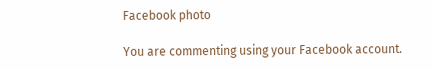Facebook photo

You are commenting using your Facebook account.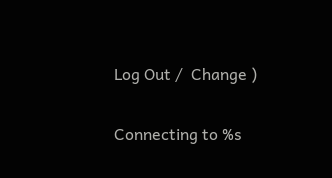Log Out /  Change )

Connecting to %s